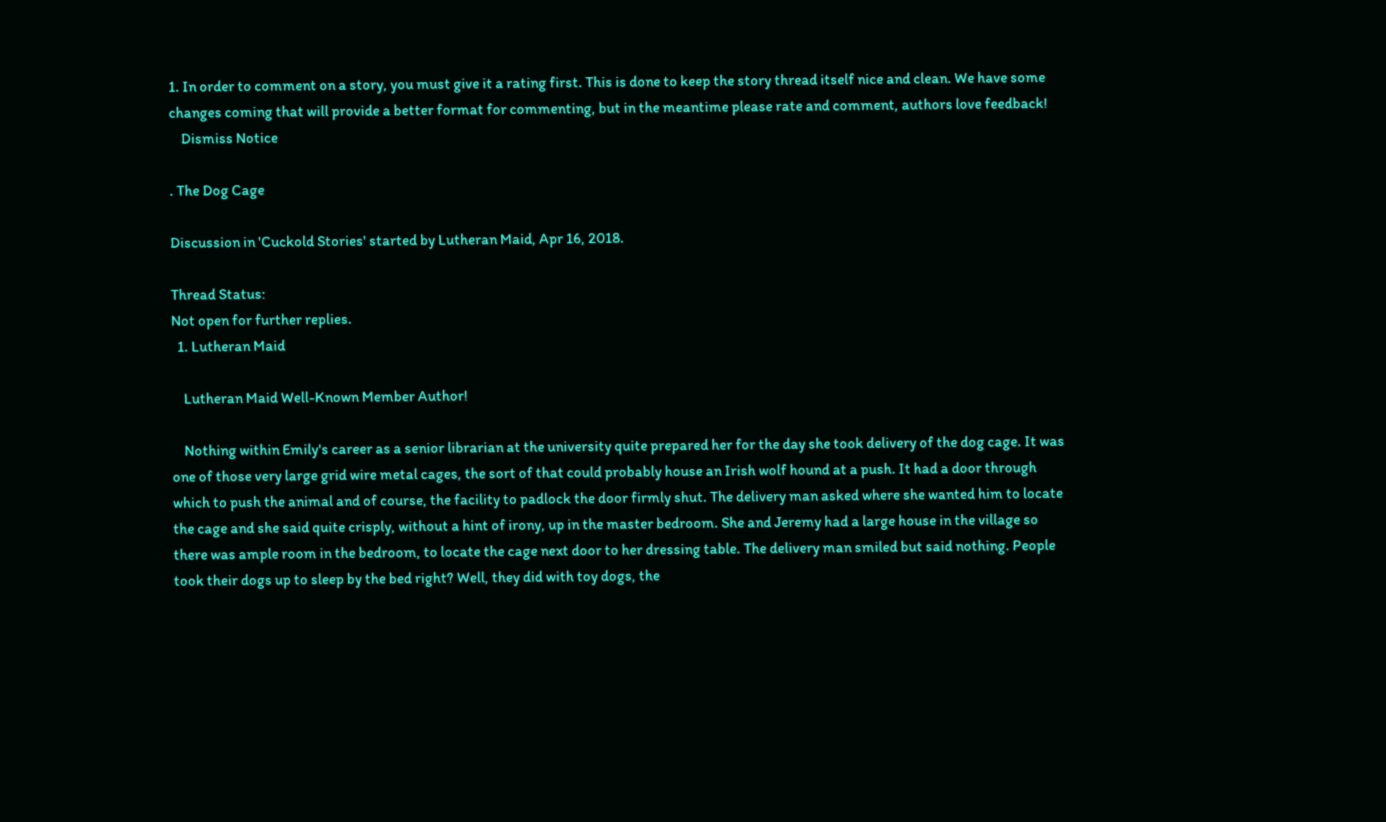1. In order to comment on a story, you must give it a rating first. This is done to keep the story thread itself nice and clean. We have some changes coming that will provide a better format for commenting, but in the meantime please rate and comment, authors love feedback!
    Dismiss Notice

. The Dog Cage

Discussion in 'Cuckold Stories' started by Lutheran Maid, Apr 16, 2018.

Thread Status:
Not open for further replies.
  1. Lutheran Maid

    Lutheran Maid Well-Known Member Author!

    Nothing within Emily's career as a senior librarian at the university quite prepared her for the day she took delivery of the dog cage. It was one of those very large grid wire metal cages, the sort of that could probably house an Irish wolf hound at a push. It had a door through which to push the animal and of course, the facility to padlock the door firmly shut. The delivery man asked where she wanted him to locate the cage and she said quite crisply, without a hint of irony, up in the master bedroom. She and Jeremy had a large house in the village so there was ample room in the bedroom, to locate the cage next door to her dressing table. The delivery man smiled but said nothing. People took their dogs up to sleep by the bed right? Well, they did with toy dogs, the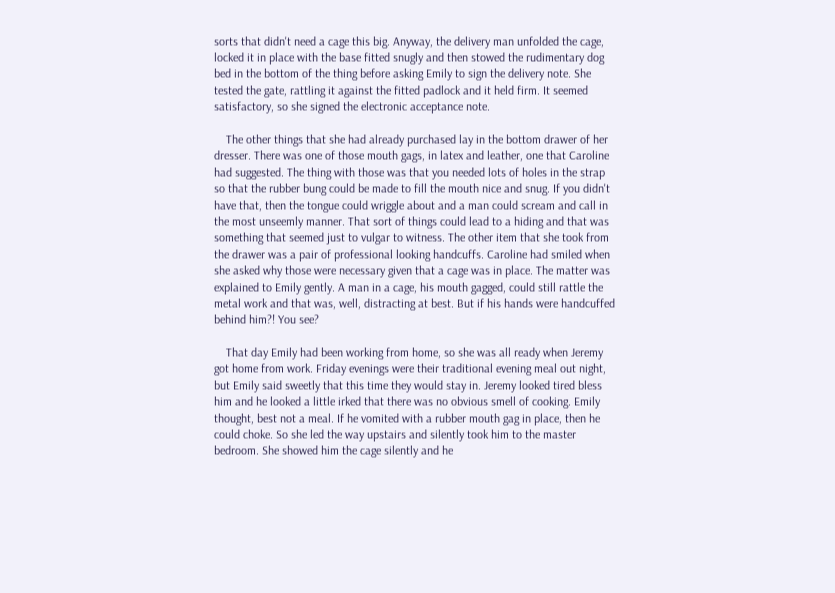sorts that didn't need a cage this big. Anyway, the delivery man unfolded the cage, locked it in place with the base fitted snugly and then stowed the rudimentary dog bed in the bottom of the thing before asking Emily to sign the delivery note. She tested the gate, rattling it against the fitted padlock and it held firm. It seemed satisfactory, so she signed the electronic acceptance note.

    The other things that she had already purchased lay in the bottom drawer of her dresser. There was one of those mouth gags, in latex and leather, one that Caroline had suggested. The thing with those was that you needed lots of holes in the strap so that the rubber bung could be made to fill the mouth nice and snug. If you didn't have that, then the tongue could wriggle about and a man could scream and call in the most unseemly manner. That sort of things could lead to a hiding and that was something that seemed just to vulgar to witness. The other item that she took from the drawer was a pair of professional looking handcuffs. Caroline had smiled when she asked why those were necessary given that a cage was in place. The matter was explained to Emily gently. A man in a cage, his mouth gagged, could still rattle the metal work and that was, well, distracting at best. But if his hands were handcuffed behind him?! You see?

    That day Emily had been working from home, so she was all ready when Jeremy got home from work. Friday evenings were their traditional evening meal out night, but Emily said sweetly that this time they would stay in. Jeremy looked tired bless him and he looked a little irked that there was no obvious smell of cooking. Emily thought, best not a meal. If he vomited with a rubber mouth gag in place, then he could choke. So she led the way upstairs and silently took him to the master bedroom. She showed him the cage silently and he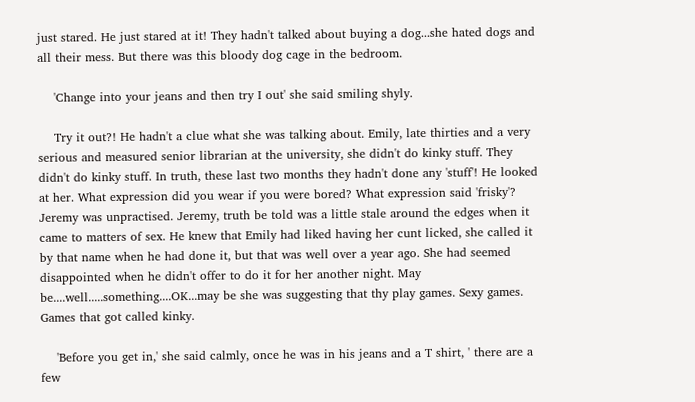just stared. He just stared at it! They hadn't talked about buying a dog...she hated dogs and all their mess. But there was this bloody dog cage in the bedroom.

    'Change into your jeans and then try I out' she said smiling shyly.

    Try it out?! He hadn't a clue what she was talking about. Emily, late thirties and a very serious and measured senior librarian at the university, she didn't do kinky stuff. They didn't do kinky stuff. In truth, these last two months they hadn't done any 'stuff'! He looked at her. What expression did you wear if you were bored? What expression said 'frisky'? Jeremy was unpractised. Jeremy, truth be told was a little stale around the edges when it came to matters of sex. He knew that Emily had liked having her cunt licked, she called it by that name when he had done it, but that was well over a year ago. She had seemed disappointed when he didn't offer to do it for her another night. May be....well.....something....OK...may be she was suggesting that thy play games. Sexy games. Games that got called kinky.

    'Before you get in,' she said calmly, once he was in his jeans and a T shirt, ' there are a few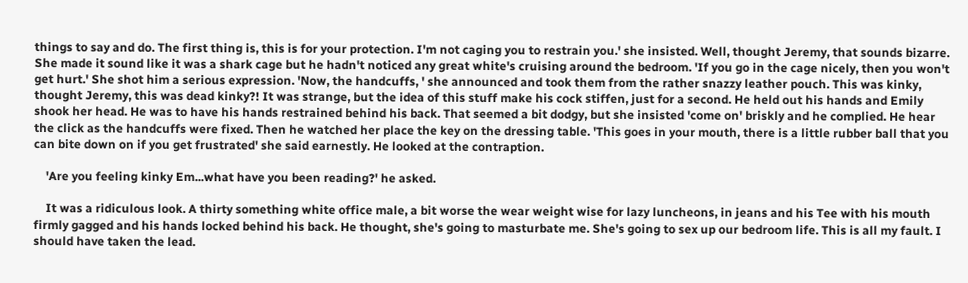things to say and do. The first thing is, this is for your protection. I'm not caging you to restrain you.' she insisted. Well, thought Jeremy, that sounds bizarre. She made it sound like it was a shark cage but he hadn't noticed any great white's cruising around the bedroom. 'If you go in the cage nicely, then you won't get hurt.' She shot him a serious expression. 'Now, the handcuffs, ' she announced and took them from the rather snazzy leather pouch. This was kinky, thought Jeremy, this was dead kinky?! It was strange, but the idea of this stuff make his cock stiffen, just for a second. He held out his hands and Emily shook her head. He was to have his hands restrained behind his back. That seemed a bit dodgy, but she insisted 'come on' briskly and he complied. He hear the click as the handcuffs were fixed. Then he watched her place the key on the dressing table. 'This goes in your mouth, there is a little rubber ball that you can bite down on if you get frustrated' she said earnestly. He looked at the contraption.

    'Are you feeling kinky Em...what have you been reading?' he asked.

    It was a ridiculous look. A thirty something white office male, a bit worse the wear weight wise for lazy luncheons, in jeans and his Tee with his mouth firmly gagged and his hands locked behind his back. He thought, she's going to masturbate me. She's going to sex up our bedroom life. This is all my fault. I should have taken the lead.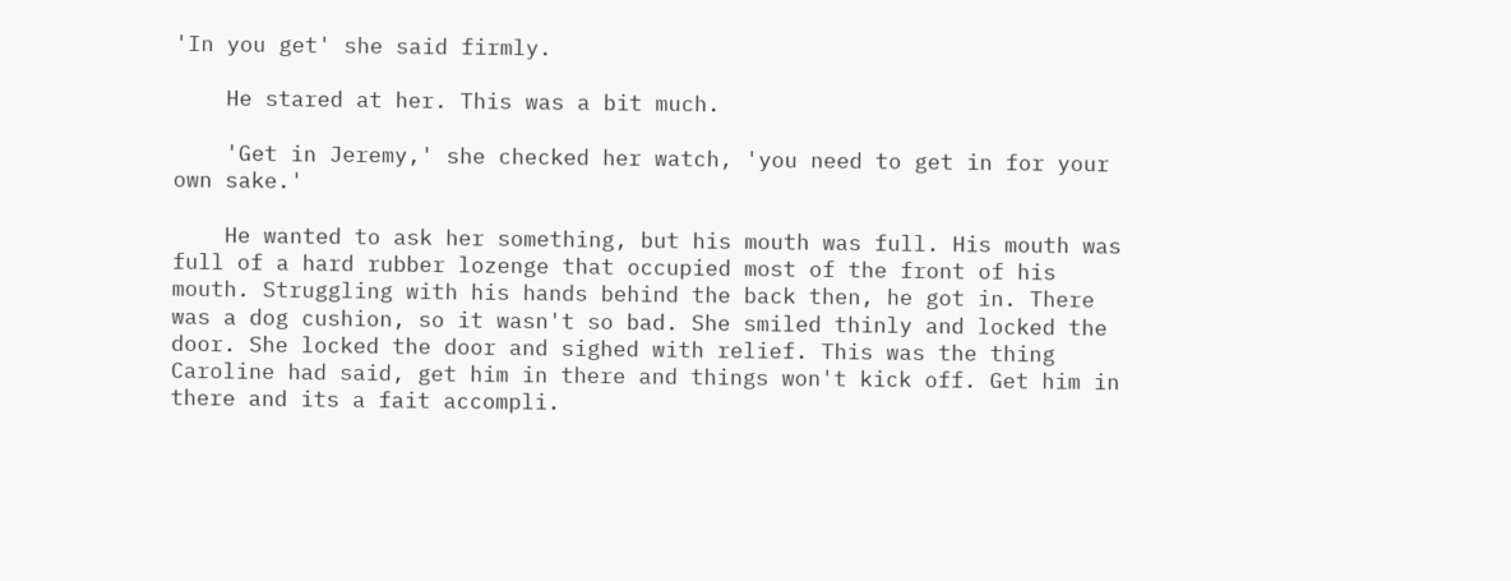'In you get' she said firmly.

    He stared at her. This was a bit much.

    'Get in Jeremy,' she checked her watch, 'you need to get in for your own sake.'

    He wanted to ask her something, but his mouth was full. His mouth was full of a hard rubber lozenge that occupied most of the front of his mouth. Struggling with his hands behind the back then, he got in. There was a dog cushion, so it wasn't so bad. She smiled thinly and locked the door. She locked the door and sighed with relief. This was the thing Caroline had said, get him in there and things won't kick off. Get him in there and its a fait accompli.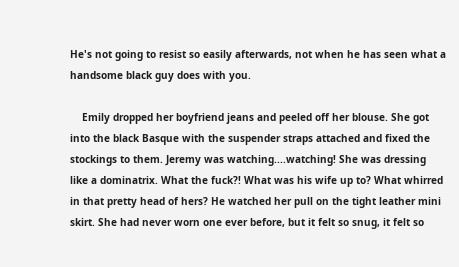He's not going to resist so easily afterwards, not when he has seen what a handsome black guy does with you.

    Emily dropped her boyfriend jeans and peeled off her blouse. She got into the black Basque with the suspender straps attached and fixed the stockings to them. Jeremy was watching....watching! She was dressing like a dominatrix. What the fuck?! What was his wife up to? What whirred in that pretty head of hers? He watched her pull on the tight leather mini skirt. She had never worn one ever before, but it felt so snug, it felt so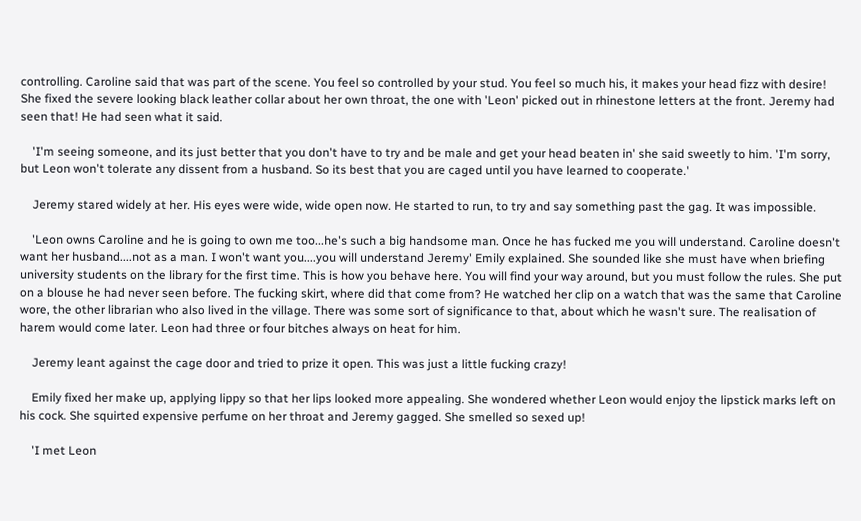controlling. Caroline said that was part of the scene. You feel so controlled by your stud. You feel so much his, it makes your head fizz with desire! She fixed the severe looking black leather collar about her own throat, the one with 'Leon' picked out in rhinestone letters at the front. Jeremy had seen that! He had seen what it said.

    'I'm seeing someone, and its just better that you don't have to try and be male and get your head beaten in' she said sweetly to him. 'I'm sorry, but Leon won't tolerate any dissent from a husband. So its best that you are caged until you have learned to cooperate.'

    Jeremy stared widely at her. His eyes were wide, wide open now. He started to run, to try and say something past the gag. It was impossible.

    'Leon owns Caroline and he is going to own me too...he's such a big handsome man. Once he has fucked me you will understand. Caroline doesn't want her husband....not as a man. I won't want you....you will understand Jeremy' Emily explained. She sounded like she must have when briefing university students on the library for the first time. This is how you behave here. You will find your way around, but you must follow the rules. She put on a blouse he had never seen before. The fucking skirt, where did that come from? He watched her clip on a watch that was the same that Caroline wore, the other librarian who also lived in the village. There was some sort of significance to that, about which he wasn't sure. The realisation of harem would come later. Leon had three or four bitches always on heat for him.

    Jeremy leant against the cage door and tried to prize it open. This was just a little fucking crazy!

    Emily fixed her make up, applying lippy so that her lips looked more appealing. She wondered whether Leon would enjoy the lipstick marks left on his cock. She squirted expensive perfume on her throat and Jeremy gagged. She smelled so sexed up!

    'I met Leon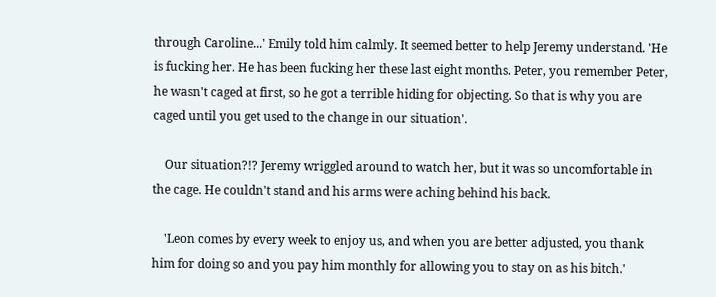through Caroline...' Emily told him calmly. It seemed better to help Jeremy understand. 'He is fucking her. He has been fucking her these last eight months. Peter, you remember Peter, he wasn't caged at first, so he got a terrible hiding for objecting. So that is why you are caged until you get used to the change in our situation'.

    Our situation?!? Jeremy wriggled around to watch her, but it was so uncomfortable in the cage. He couldn't stand and his arms were aching behind his back.

    'Leon comes by every week to enjoy us, and when you are better adjusted, you thank him for doing so and you pay him monthly for allowing you to stay on as his bitch.'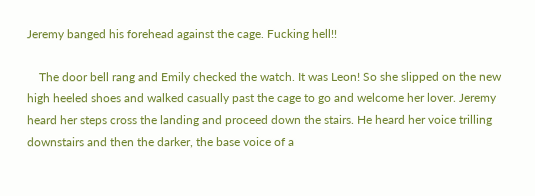Jeremy banged his forehead against the cage. Fucking hell!!

    The door bell rang and Emily checked the watch. It was Leon! So she slipped on the new high heeled shoes and walked casually past the cage to go and welcome her lover. Jeremy heard her steps cross the landing and proceed down the stairs. He heard her voice trilling downstairs and then the darker, the base voice of a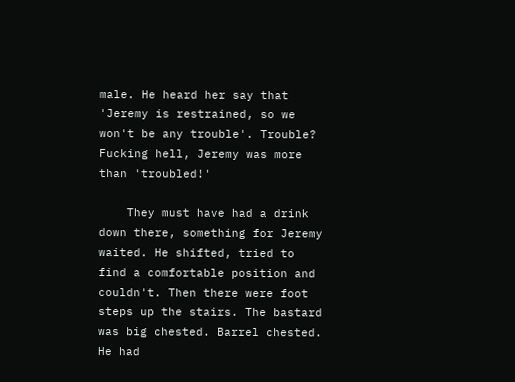male. He heard her say that 'Jeremy is restrained, so we won't be any trouble'. Trouble? Fucking hell, Jeremy was more than 'troubled!'

    They must have had a drink down there, something for Jeremy waited. He shifted, tried to find a comfortable position and couldn't. Then there were foot steps up the stairs. The bastard was big chested. Barrel chested. He had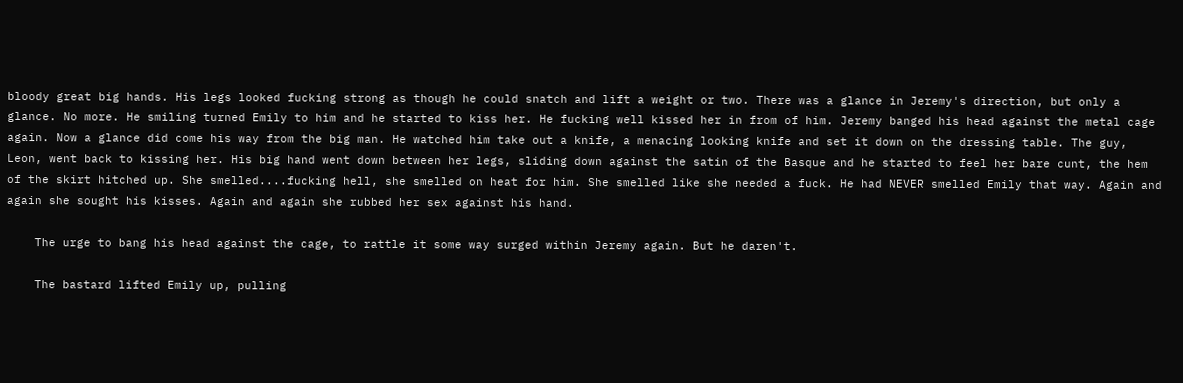bloody great big hands. His legs looked fucking strong as though he could snatch and lift a weight or two. There was a glance in Jeremy's direction, but only a glance. No more. He smiling turned Emily to him and he started to kiss her. He fucking well kissed her in from of him. Jeremy banged his head against the metal cage again. Now a glance did come his way from the big man. He watched him take out a knife, a menacing looking knife and set it down on the dressing table. The guy, Leon, went back to kissing her. His big hand went down between her legs, sliding down against the satin of the Basque and he started to feel her bare cunt, the hem of the skirt hitched up. She smelled....fucking hell, she smelled on heat for him. She smelled like she needed a fuck. He had NEVER smelled Emily that way. Again and again she sought his kisses. Again and again she rubbed her sex against his hand.

    The urge to bang his head against the cage, to rattle it some way surged within Jeremy again. But he daren't.

    The bastard lifted Emily up, pulling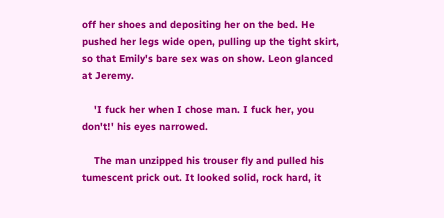off her shoes and depositing her on the bed. He pushed her legs wide open, pulling up the tight skirt, so that Emily's bare sex was on show. Leon glanced at Jeremy.

    'I fuck her when I chose man. I fuck her, you don't!' his eyes narrowed.

    The man unzipped his trouser fly and pulled his tumescent prick out. It looked solid, rock hard, it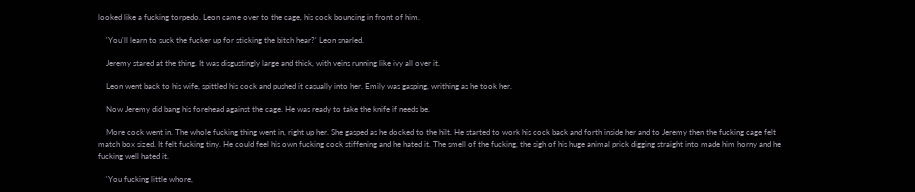looked like a fucking torpedo. Leon came over to the cage, his cock bouncing in front of him.

    'You'll learn to suck the fucker up for sticking the bitch hear?' Leon snarled.

    Jeremy stared at the thing. It was disgustingly large and thick, with veins running like ivy all over it.

    Leon went back to his wife, spittled his cock and pushed it casually into her. Emily was gasping, writhing as he took her.

    Now Jeremy did bang his forehead against the cage. He was ready to take the knife if needs be.

    More cock went in. The whole fucking thing went in, right up her. She gasped as he docked to the hilt. He started to work his cock back and forth inside her and to Jeremy then the fucking cage felt match box sized. It felt fucking tiny. He could feel his own fucking cock stiffening and he hated it. The smell of the fucking, the sigh of his huge animal prick digging straight into made him horny and he fucking well hated it.

    'You fucking little whore,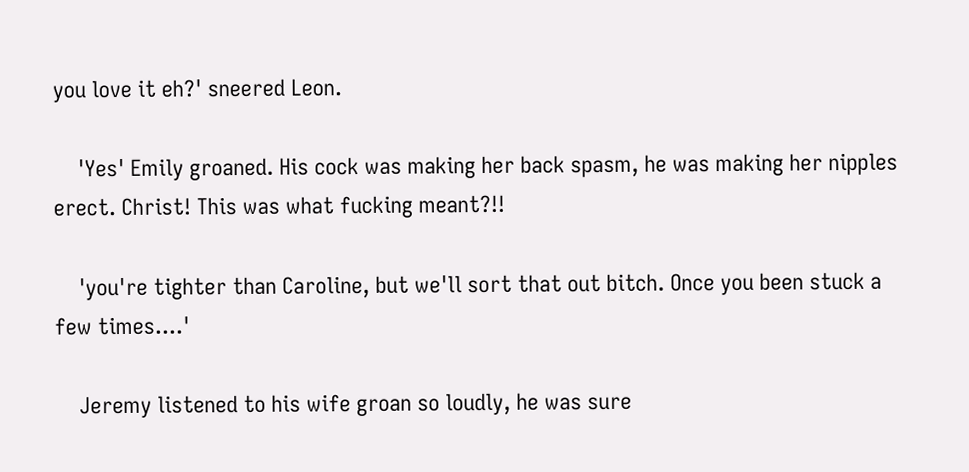you love it eh?' sneered Leon.

    'Yes' Emily groaned. His cock was making her back spasm, he was making her nipples erect. Christ! This was what fucking meant?!!

    'you're tighter than Caroline, but we'll sort that out bitch. Once you been stuck a few times....'

    Jeremy listened to his wife groan so loudly, he was sure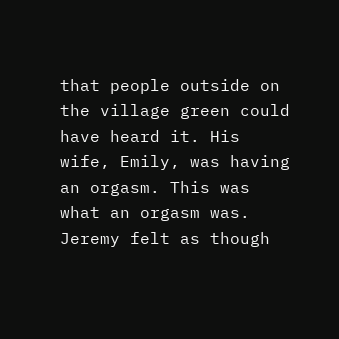that people outside on the village green could have heard it. His wife, Emily, was having an orgasm. This was what an orgasm was. Jeremy felt as though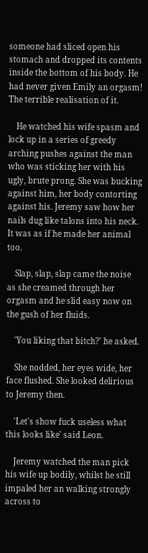someone had sliced open his stomach and dropped its contents inside the bottom of his body. He had never given Emily an orgasm! The terrible realisation of it.

    He watched his wife spasm and lock up in a series of greedy arching pushes against the man who was sticking her with his ugly, brute prong. She was bucking against him, her body contorting against his. Jeremy saw how her nails dug like talons into his neck. It was as if he made her animal too.

    Slap, slap, slap came the noise as she creamed through her orgasm and he slid easy now on the gush of her fluids.

    'You liking that bitch?' he asked.

    She nodded, her eyes wide, her face flushed. She looked delirious to Jeremy then.

    'Let's show fuck useless what this looks like' said Leon.

    Jeremy watched the man pick his wife up bodily, whilst he still impaled her an walking strongly across to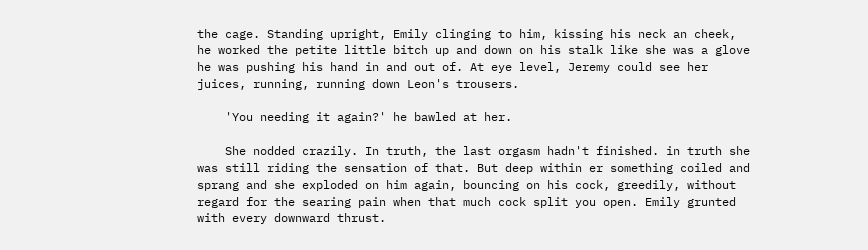the cage. Standing upright, Emily clinging to him, kissing his neck an cheek, he worked the petite little bitch up and down on his stalk like she was a glove he was pushing his hand in and out of. At eye level, Jeremy could see her juices, running, running down Leon's trousers.

    'You needing it again?' he bawled at her.

    She nodded crazily. In truth, the last orgasm hadn't finished. in truth she was still riding the sensation of that. But deep within er something coiled and sprang and she exploded on him again, bouncing on his cock, greedily, without regard for the searing pain when that much cock split you open. Emily grunted with every downward thrust.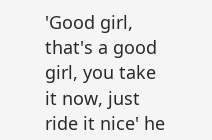'Good girl, that's a good girl, you take it now, just ride it nice' he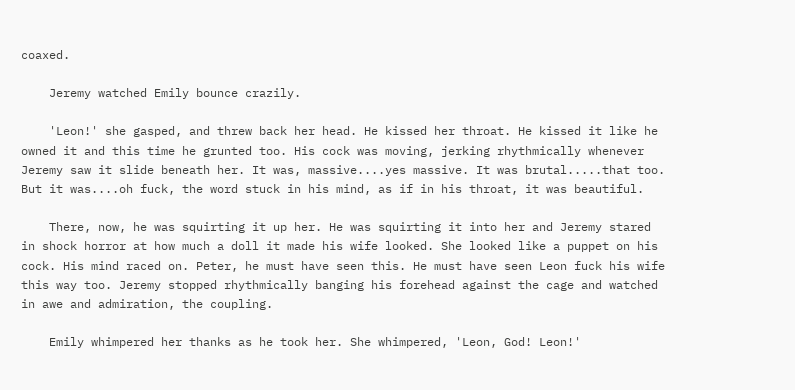coaxed.

    Jeremy watched Emily bounce crazily.

    'Leon!' she gasped, and threw back her head. He kissed her throat. He kissed it like he owned it and this time he grunted too. His cock was moving, jerking rhythmically whenever Jeremy saw it slide beneath her. It was, massive....yes massive. It was brutal.....that too. But it was....oh fuck, the word stuck in his mind, as if in his throat, it was beautiful.

    There, now, he was squirting it up her. He was squirting it into her and Jeremy stared in shock horror at how much a doll it made his wife looked. She looked like a puppet on his cock. His mind raced on. Peter, he must have seen this. He must have seen Leon fuck his wife this way too. Jeremy stopped rhythmically banging his forehead against the cage and watched in awe and admiration, the coupling.

    Emily whimpered her thanks as he took her. She whimpered, 'Leon, God! Leon!'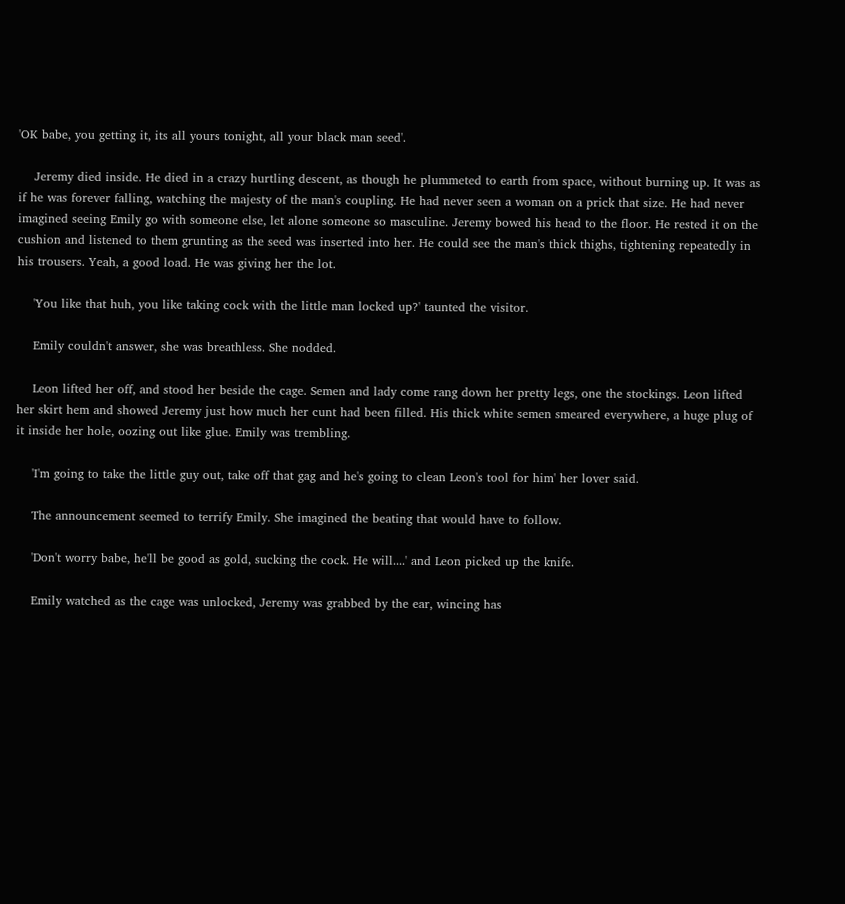'OK babe, you getting it, its all yours tonight, all your black man seed'.

    Jeremy died inside. He died in a crazy hurtling descent, as though he plummeted to earth from space, without burning up. It was as if he was forever falling, watching the majesty of the man's coupling. He had never seen a woman on a prick that size. He had never imagined seeing Emily go with someone else, let alone someone so masculine. Jeremy bowed his head to the floor. He rested it on the cushion and listened to them grunting as the seed was inserted into her. He could see the man's thick thighs, tightening repeatedly in his trousers. Yeah, a good load. He was giving her the lot.

    'You like that huh, you like taking cock with the little man locked up?' taunted the visitor.

    Emily couldn't answer, she was breathless. She nodded.

    Leon lifted her off, and stood her beside the cage. Semen and lady come rang down her pretty legs, one the stockings. Leon lifted her skirt hem and showed Jeremy just how much her cunt had been filled. His thick white semen smeared everywhere, a huge plug of it inside her hole, oozing out like glue. Emily was trembling.

    'I'm going to take the little guy out, take off that gag and he's going to clean Leon's tool for him' her lover said.

    The announcement seemed to terrify Emily. She imagined the beating that would have to follow.

    'Don't worry babe, he'll be good as gold, sucking the cock. He will....' and Leon picked up the knife.

    Emily watched as the cage was unlocked, Jeremy was grabbed by the ear, wincing has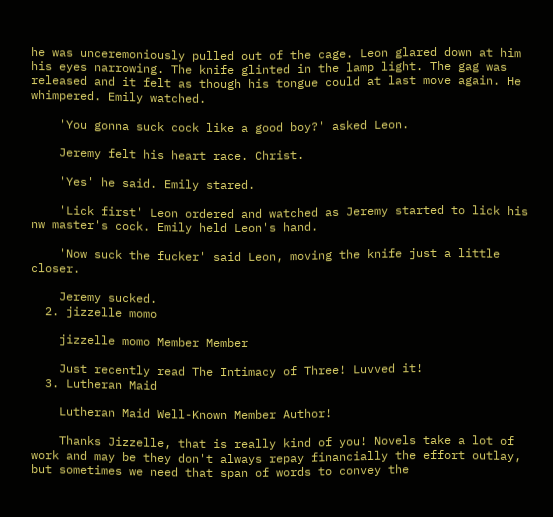he was unceremoniously pulled out of the cage. Leon glared down at him his eyes narrowing. The knife glinted in the lamp light. The gag was released and it felt as though his tongue could at last move again. He whimpered. Emily watched.

    'You gonna suck cock like a good boy?' asked Leon.

    Jeremy felt his heart race. Christ.

    'Yes' he said. Emily stared.

    'Lick first' Leon ordered and watched as Jeremy started to lick his nw master's cock. Emily held Leon's hand.

    'Now suck the fucker' said Leon, moving the knife just a little closer.

    Jeremy sucked.
  2. jizzelle momo

    jizzelle momo Member Member

    Just recently read The Intimacy of Three! Luvved it!
  3. Lutheran Maid

    Lutheran Maid Well-Known Member Author!

    Thanks Jizzelle, that is really kind of you! Novels take a lot of work and may be they don't always repay financially the effort outlay, but sometimes we need that span of words to convey the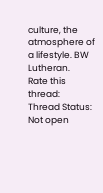culture, the atmosphere of a lifestyle. BW Lutheran.
Rate this thread:
Thread Status:
Not open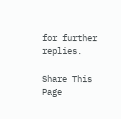for further replies.

Share This Page